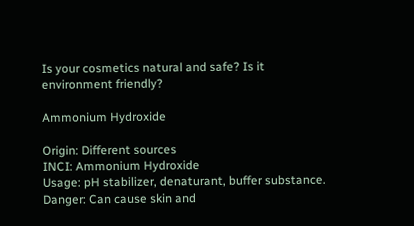Is your cosmetics natural and safe? Is it environment friendly?

Ammonium Hydroxide

Origin: Different sources
INCI: Ammonium Hydroxide
Usage: pH stabilizer, denaturant, buffer substance.
Danger: Can cause skin and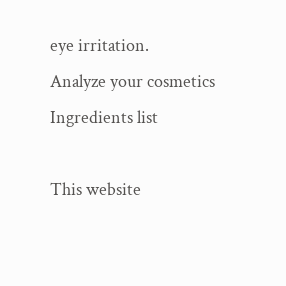eye irritation.
Analyze your cosmetics Ingredients list

This website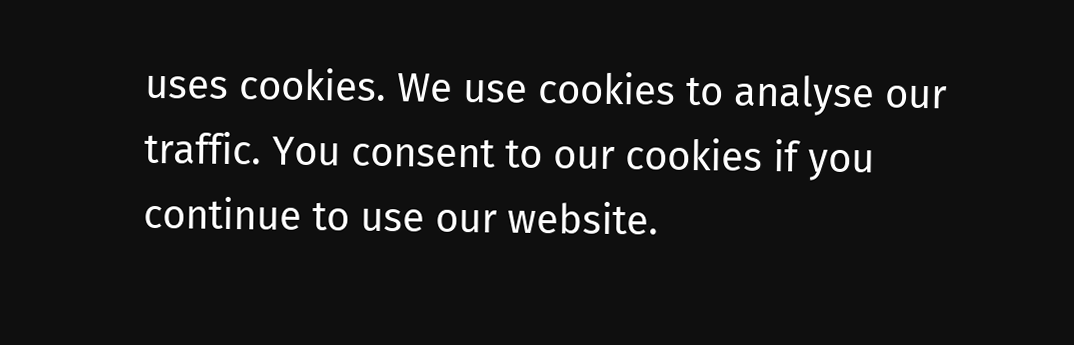uses cookies. We use cookies to analyse our traffic. You consent to our cookies if you continue to use our website.